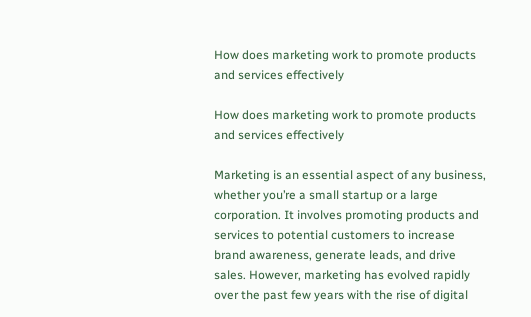How does marketing work to promote products and services effectively

How does marketing work to promote products and services effectively

Marketing is an essential aspect of any business, whether you’re a small startup or a large corporation. It involves promoting products and services to potential customers to increase brand awareness, generate leads, and drive sales. However, marketing has evolved rapidly over the past few years with the rise of digital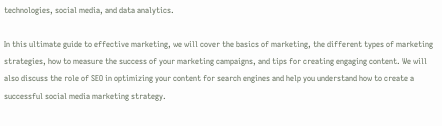technologies, social media, and data analytics.

In this ultimate guide to effective marketing, we will cover the basics of marketing, the different types of marketing strategies, how to measure the success of your marketing campaigns, and tips for creating engaging content. We will also discuss the role of SEO in optimizing your content for search engines and help you understand how to create a successful social media marketing strategy.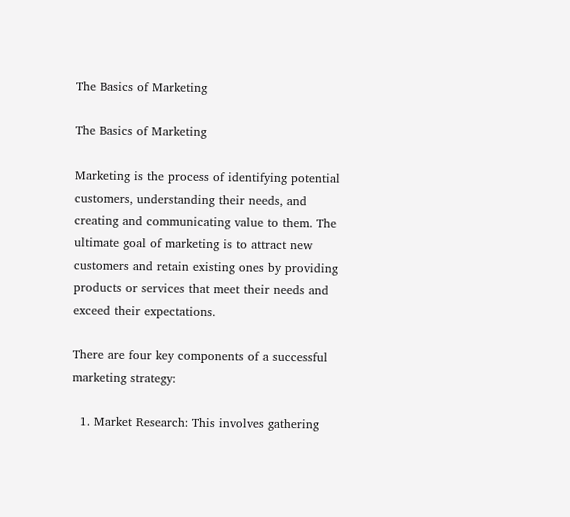The Basics of Marketing

The Basics of Marketing

Marketing is the process of identifying potential customers, understanding their needs, and creating and communicating value to them. The ultimate goal of marketing is to attract new customers and retain existing ones by providing products or services that meet their needs and exceed their expectations.

There are four key components of a successful marketing strategy:

  1. Market Research: This involves gathering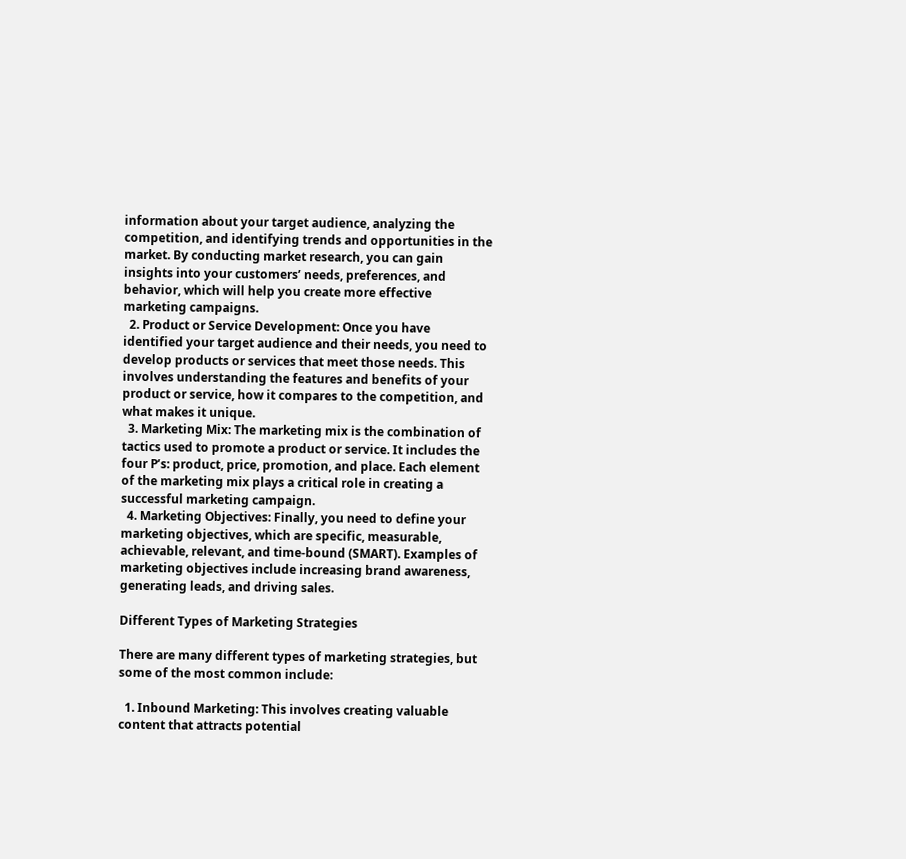information about your target audience, analyzing the competition, and identifying trends and opportunities in the market. By conducting market research, you can gain insights into your customers’ needs, preferences, and behavior, which will help you create more effective marketing campaigns.
  2. Product or Service Development: Once you have identified your target audience and their needs, you need to develop products or services that meet those needs. This involves understanding the features and benefits of your product or service, how it compares to the competition, and what makes it unique.
  3. Marketing Mix: The marketing mix is the combination of tactics used to promote a product or service. It includes the four P’s: product, price, promotion, and place. Each element of the marketing mix plays a critical role in creating a successful marketing campaign.
  4. Marketing Objectives: Finally, you need to define your marketing objectives, which are specific, measurable, achievable, relevant, and time-bound (SMART). Examples of marketing objectives include increasing brand awareness, generating leads, and driving sales.

Different Types of Marketing Strategies

There are many different types of marketing strategies, but some of the most common include:

  1. Inbound Marketing: This involves creating valuable content that attracts potential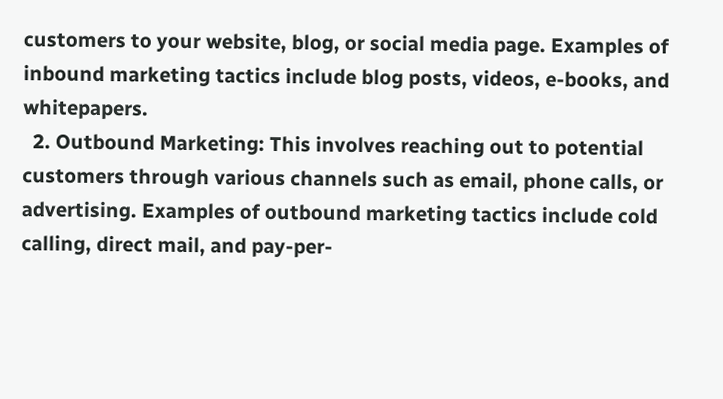customers to your website, blog, or social media page. Examples of inbound marketing tactics include blog posts, videos, e-books, and whitepapers.
  2. Outbound Marketing: This involves reaching out to potential customers through various channels such as email, phone calls, or advertising. Examples of outbound marketing tactics include cold calling, direct mail, and pay-per-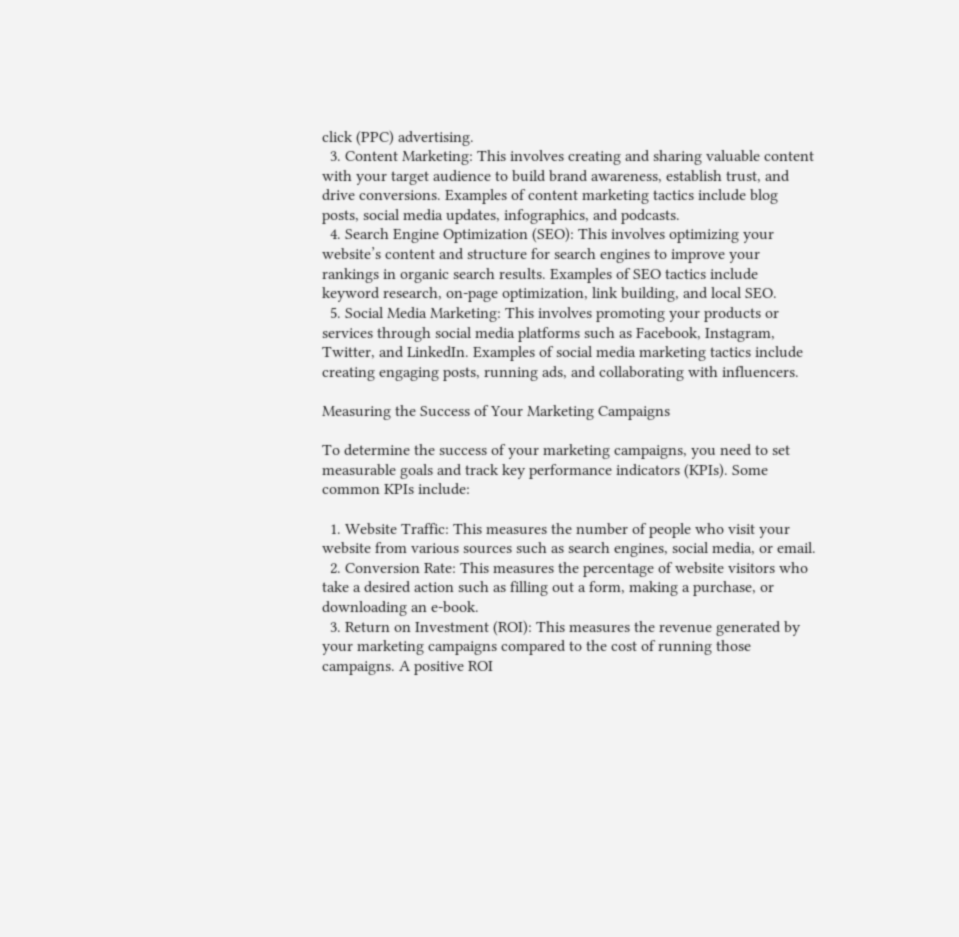click (PPC) advertising.
  3. Content Marketing: This involves creating and sharing valuable content with your target audience to build brand awareness, establish trust, and drive conversions. Examples of content marketing tactics include blog posts, social media updates, infographics, and podcasts.
  4. Search Engine Optimization (SEO): This involves optimizing your website’s content and structure for search engines to improve your rankings in organic search results. Examples of SEO tactics include keyword research, on-page optimization, link building, and local SEO.
  5. Social Media Marketing: This involves promoting your products or services through social media platforms such as Facebook, Instagram, Twitter, and LinkedIn. Examples of social media marketing tactics include creating engaging posts, running ads, and collaborating with influencers.

Measuring the Success of Your Marketing Campaigns

To determine the success of your marketing campaigns, you need to set measurable goals and track key performance indicators (KPIs). Some common KPIs include:

  1. Website Traffic: This measures the number of people who visit your website from various sources such as search engines, social media, or email.
  2. Conversion Rate: This measures the percentage of website visitors who take a desired action such as filling out a form, making a purchase, or downloading an e-book.
  3. Return on Investment (ROI): This measures the revenue generated by your marketing campaigns compared to the cost of running those campaigns. A positive ROI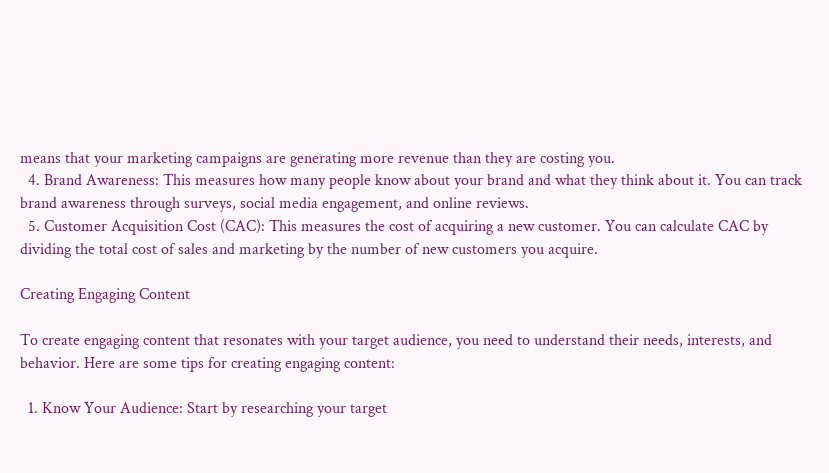means that your marketing campaigns are generating more revenue than they are costing you.
  4. Brand Awareness: This measures how many people know about your brand and what they think about it. You can track brand awareness through surveys, social media engagement, and online reviews.
  5. Customer Acquisition Cost (CAC): This measures the cost of acquiring a new customer. You can calculate CAC by dividing the total cost of sales and marketing by the number of new customers you acquire.

Creating Engaging Content

To create engaging content that resonates with your target audience, you need to understand their needs, interests, and behavior. Here are some tips for creating engaging content:

  1. Know Your Audience: Start by researching your target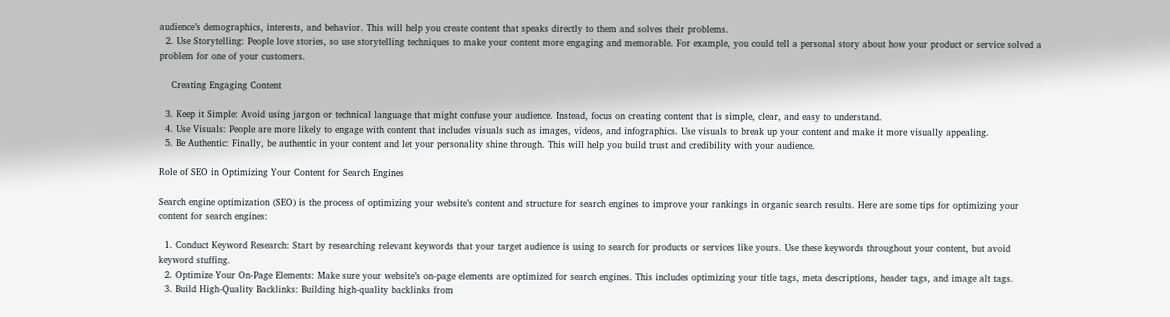audience’s demographics, interests, and behavior. This will help you create content that speaks directly to them and solves their problems.
  2. Use Storytelling: People love stories, so use storytelling techniques to make your content more engaging and memorable. For example, you could tell a personal story about how your product or service solved a problem for one of your customers.

    Creating Engaging Content

  3. Keep it Simple: Avoid using jargon or technical language that might confuse your audience. Instead, focus on creating content that is simple, clear, and easy to understand.
  4. Use Visuals: People are more likely to engage with content that includes visuals such as images, videos, and infographics. Use visuals to break up your content and make it more visually appealing.
  5. Be Authentic: Finally, be authentic in your content and let your personality shine through. This will help you build trust and credibility with your audience.

Role of SEO in Optimizing Your Content for Search Engines

Search engine optimization (SEO) is the process of optimizing your website’s content and structure for search engines to improve your rankings in organic search results. Here are some tips for optimizing your content for search engines:

  1. Conduct Keyword Research: Start by researching relevant keywords that your target audience is using to search for products or services like yours. Use these keywords throughout your content, but avoid keyword stuffing.
  2. Optimize Your On-Page Elements: Make sure your website’s on-page elements are optimized for search engines. This includes optimizing your title tags, meta descriptions, header tags, and image alt tags.
  3. Build High-Quality Backlinks: Building high-quality backlinks from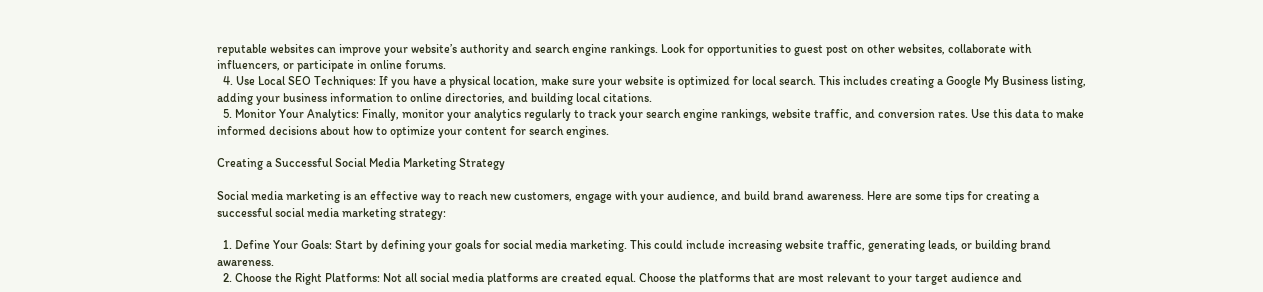reputable websites can improve your website’s authority and search engine rankings. Look for opportunities to guest post on other websites, collaborate with influencers, or participate in online forums.
  4. Use Local SEO Techniques: If you have a physical location, make sure your website is optimized for local search. This includes creating a Google My Business listing, adding your business information to online directories, and building local citations.
  5. Monitor Your Analytics: Finally, monitor your analytics regularly to track your search engine rankings, website traffic, and conversion rates. Use this data to make informed decisions about how to optimize your content for search engines.

Creating a Successful Social Media Marketing Strategy

Social media marketing is an effective way to reach new customers, engage with your audience, and build brand awareness. Here are some tips for creating a successful social media marketing strategy:

  1. Define Your Goals: Start by defining your goals for social media marketing. This could include increasing website traffic, generating leads, or building brand awareness.
  2. Choose the Right Platforms: Not all social media platforms are created equal. Choose the platforms that are most relevant to your target audience and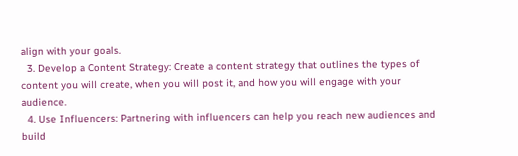align with your goals.
  3. Develop a Content Strategy: Create a content strategy that outlines the types of content you will create, when you will post it, and how you will engage with your audience.
  4. Use Influencers: Partnering with influencers can help you reach new audiences and build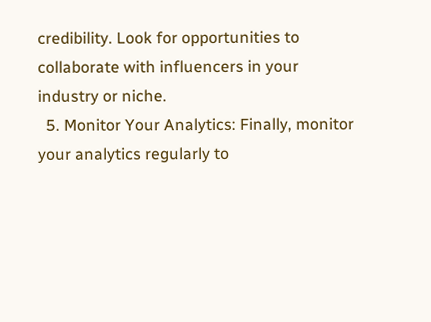credibility. Look for opportunities to collaborate with influencers in your industry or niche.
  5. Monitor Your Analytics: Finally, monitor your analytics regularly to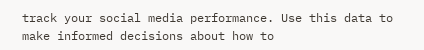track your social media performance. Use this data to make informed decisions about how to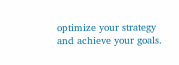optimize your strategy and achieve your goals.